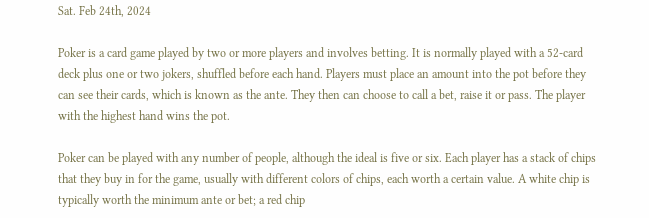Sat. Feb 24th, 2024

Poker is a card game played by two or more players and involves betting. It is normally played with a 52-card deck plus one or two jokers, shuffled before each hand. Players must place an amount into the pot before they can see their cards, which is known as the ante. They then can choose to call a bet, raise it or pass. The player with the highest hand wins the pot.

Poker can be played with any number of people, although the ideal is five or six. Each player has a stack of chips that they buy in for the game, usually with different colors of chips, each worth a certain value. A white chip is typically worth the minimum ante or bet; a red chip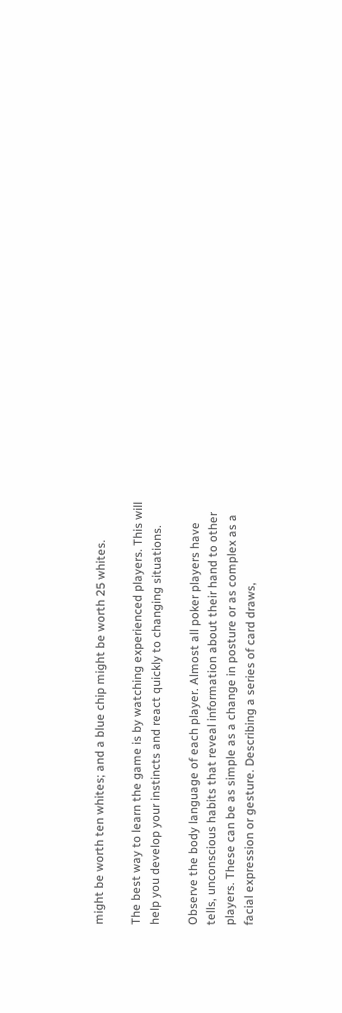might be worth ten whites; and a blue chip might be worth 25 whites.

The best way to learn the game is by watching experienced players. This will help you develop your instincts and react quickly to changing situations.

Observe the body language of each player. Almost all poker players have tells, unconscious habits that reveal information about their hand to other players. These can be as simple as a change in posture or as complex as a facial expression or gesture. Describing a series of card draws,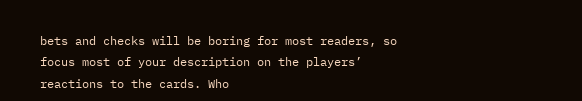bets and checks will be boring for most readers, so focus most of your description on the players’ reactions to the cards. Who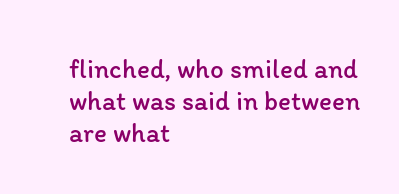flinched, who smiled and what was said in between are what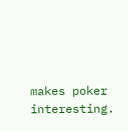makes poker interesting.